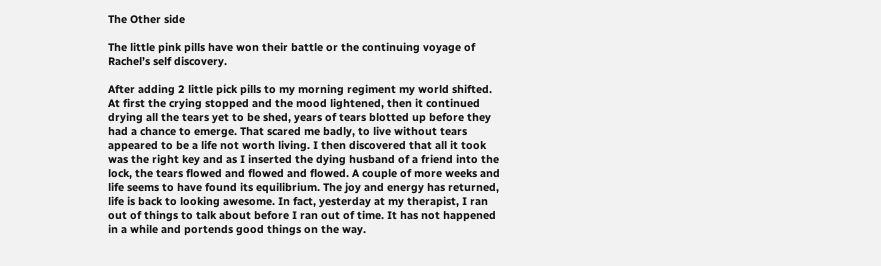The Other side

The little pink pills have won their battle or the continuing voyage of Rachel’s self discovery.

After adding 2 little pick pills to my morning regiment my world shifted. At first the crying stopped and the mood lightened, then it continued drying all the tears yet to be shed, years of tears blotted up before they had a chance to emerge. That scared me badly, to live without tears appeared to be a life not worth living. I then discovered that all it took was the right key and as I inserted the dying husband of a friend into the lock, the tears flowed and flowed and flowed. A couple of more weeks and life seems to have found its equilibrium. The joy and energy has returned, life is back to looking awesome. In fact, yesterday at my therapist, I ran out of things to talk about before I ran out of time. It has not happened in a while and portends good things on the way.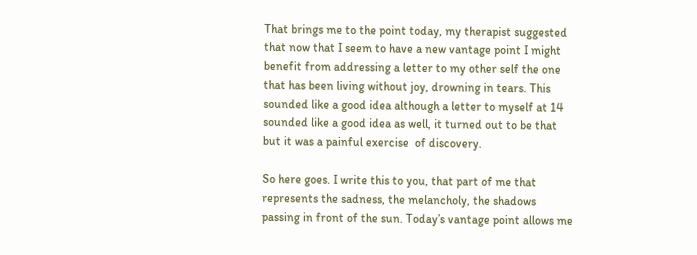That brings me to the point today, my therapist suggested that now that I seem to have a new vantage point I might benefit from addressing a letter to my other self the one that has been living without joy, drowning in tears. This sounded like a good idea although a letter to myself at 14 sounded like a good idea as well, it turned out to be that but it was a painful exercise  of discovery.

So here goes. I write this to you, that part of me that represents the sadness, the melancholy, the shadows passing in front of the sun. Today’s vantage point allows me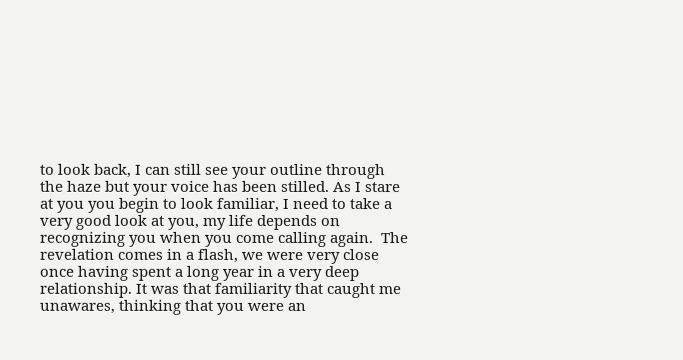to look back, I can still see your outline through the haze but your voice has been stilled. As I stare at you you begin to look familiar, I need to take a very good look at you, my life depends on recognizing you when you come calling again.  The revelation comes in a flash, we were very close once having spent a long year in a very deep relationship. It was that familiarity that caught me unawares, thinking that you were an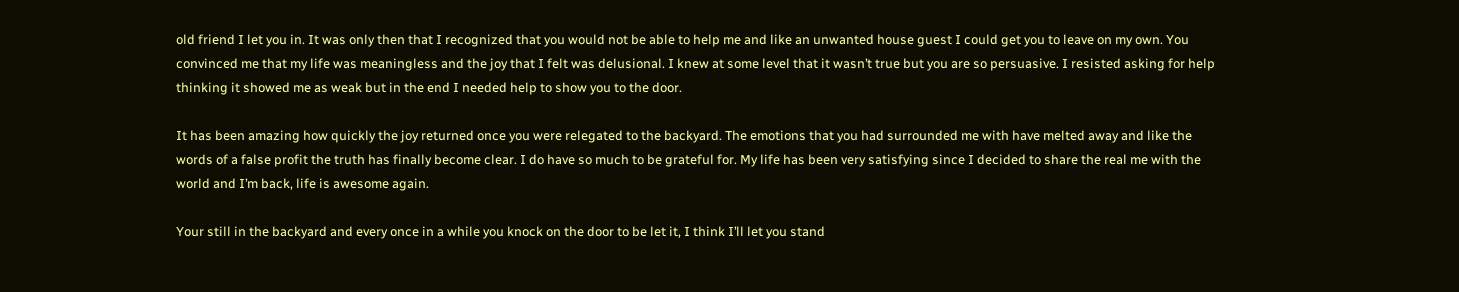old friend I let you in. It was only then that I recognized that you would not be able to help me and like an unwanted house guest I could get you to leave on my own. You convinced me that my life was meaningless and the joy that I felt was delusional. I knew at some level that it wasn’t true but you are so persuasive. I resisted asking for help thinking it showed me as weak but in the end I needed help to show you to the door.

It has been amazing how quickly the joy returned once you were relegated to the backyard. The emotions that you had surrounded me with have melted away and like the words of a false profit the truth has finally become clear. I do have so much to be grateful for. My life has been very satisfying since I decided to share the real me with the world and I’m back, life is awesome again.

Your still in the backyard and every once in a while you knock on the door to be let it, I think I’ll let you stand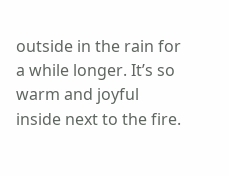outside in the rain for a while longer. It’s so warm and joyful inside next to the fire.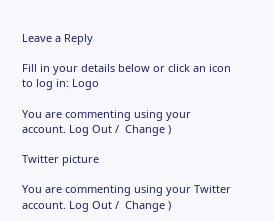Leave a Reply

Fill in your details below or click an icon to log in: Logo

You are commenting using your account. Log Out /  Change )

Twitter picture

You are commenting using your Twitter account. Log Out /  Change )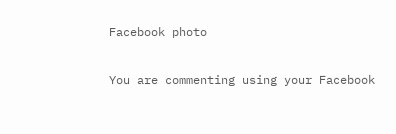Facebook photo

You are commenting using your Facebook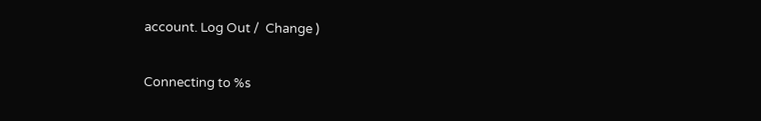account. Log Out /  Change )

Connecting to %s